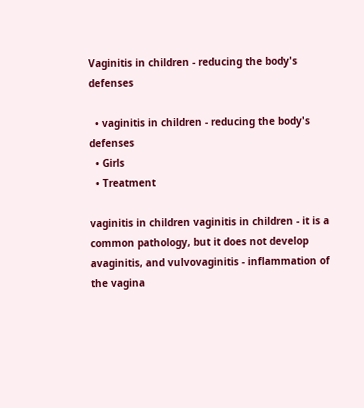Vaginitis in children - reducing the body's defenses

  • vaginitis in children - reducing the body's defenses
  • Girls
  • Treatment

vaginitis in children vaginitis in children - it is a common pathology, but it does not develop avaginitis, and vulvovaginitis - inflammation of the vagina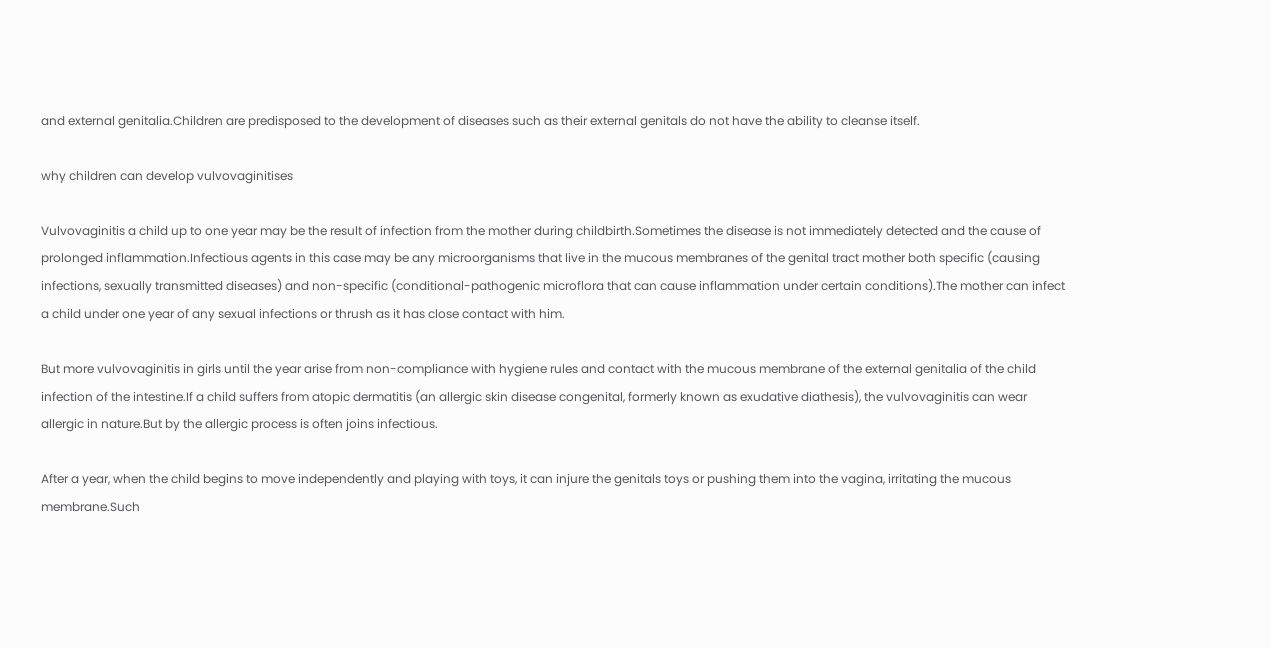and external genitalia.Children are predisposed to the development of diseases such as their external genitals do not have the ability to cleanse itself.

why children can develop vulvovaginitises

Vulvovaginitis a child up to one year may be the result of infection from the mother during childbirth.Sometimes the disease is not immediately detected and the cause of prolonged inflammation.Infectious agents in this case may be any microorganisms that live in the mucous membranes of the genital tract mother both specific (causing infections, sexually transmitted diseases) and non-specific (conditional-pathogenic microflora that can cause inflammation under certain conditions).The mother can infect a child under one year of any sexual infections or thrush as it has close contact with him.

But more vulvovaginitis in girls until the year arise from non-compliance with hygiene rules and contact with the mucous membrane of the external genitalia of the child infection of the intestine.If a child suffers from atopic dermatitis (an allergic skin disease congenital, formerly known as exudative diathesis), the vulvovaginitis can wear allergic in nature.But by the allergic process is often joins infectious.

After a year, when the child begins to move independently and playing with toys, it can injure the genitals toys or pushing them into the vagina, irritating the mucous membrane.Such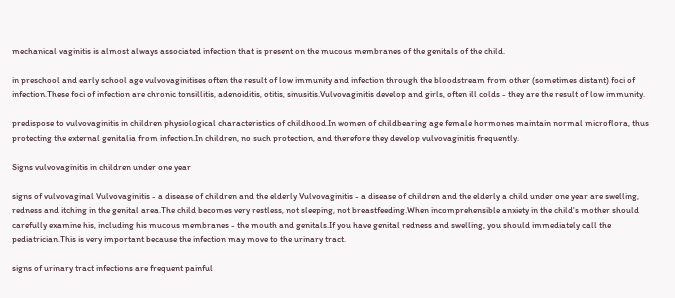mechanical vaginitis is almost always associated infection that is present on the mucous membranes of the genitals of the child.

in preschool and early school age vulvovaginitises often the result of low immunity and infection through the bloodstream from other (sometimes distant) foci of infection.These foci of infection are chronic tonsillitis, adenoiditis, otitis, sinusitis.Vulvovaginitis develop and girls, often ill colds - they are the result of low immunity.

predispose to vulvovaginitis in children physiological characteristics of childhood.In women of childbearing age female hormones maintain normal microflora, thus protecting the external genitalia from infection.In children, no such protection, and therefore they develop vulvovaginitis frequently.

Signs vulvovaginitis in children under one year

signs of vulvovaginal Vulvovaginitis - a disease of children and the elderly Vulvovaginitis - a disease of children and the elderly a child under one year are swelling, redness and itching in the genital area.The child becomes very restless, not sleeping, not breastfeeding.When incomprehensible anxiety in the child's mother should carefully examine his, including his mucous membranes - the mouth and genitals.If you have genital redness and swelling, you should immediately call the pediatrician.This is very important because the infection may move to the urinary tract.

signs of urinary tract infections are frequent painful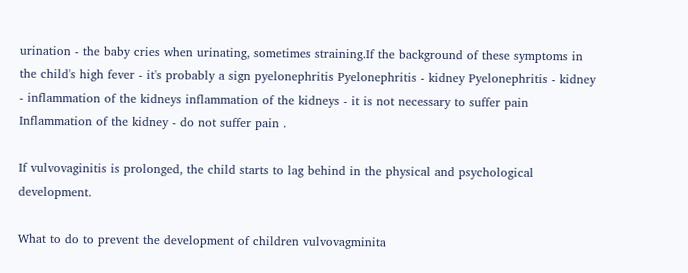urination - the baby cries when urinating, sometimes straining.If the background of these symptoms in the child's high fever - it's probably a sign pyelonephritis Pyelonephritis - kidney Pyelonephritis - kidney - inflammation of the kidneys inflammation of the kidneys - it is not necessary to suffer pain Inflammation of the kidney - do not suffer pain .

If vulvovaginitis is prolonged, the child starts to lag behind in the physical and psychological development.

What to do to prevent the development of children vulvovagminita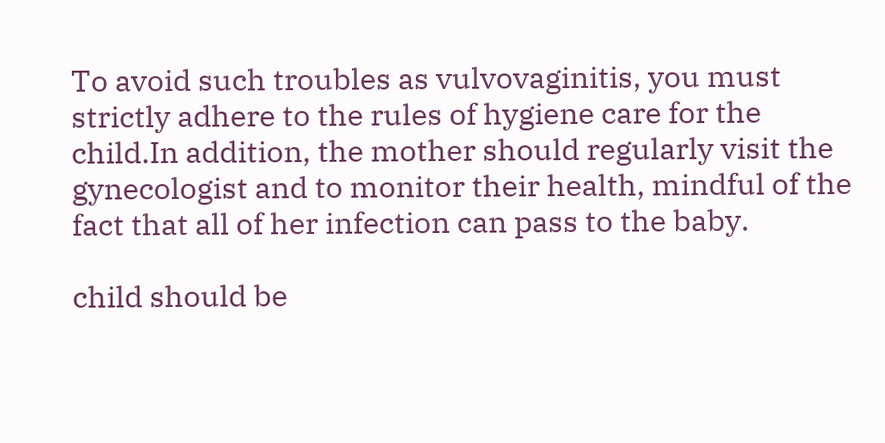To avoid such troubles as vulvovaginitis, you must strictly adhere to the rules of hygiene care for the child.In addition, the mother should regularly visit the gynecologist and to monitor their health, mindful of the fact that all of her infection can pass to the baby.

child should be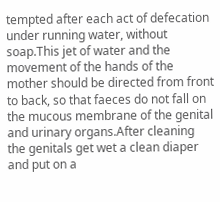tempted after each act of defecation under running water, without soap.This jet of water and the movement of the hands of the mother should be directed from front to back, so that faeces do not fall on the mucous membrane of the genital and urinary organs.After cleaning the genitals get wet a clean diaper and put on a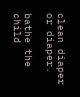clean diaper or diaper.

bathe the child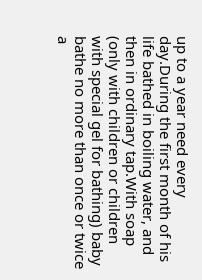up to a year need every day.During the first month of his life bathed in boiling water, and then in ordinary tap.With soap (only with children or children with special gel for bathing) baby bathe no more than once or twice a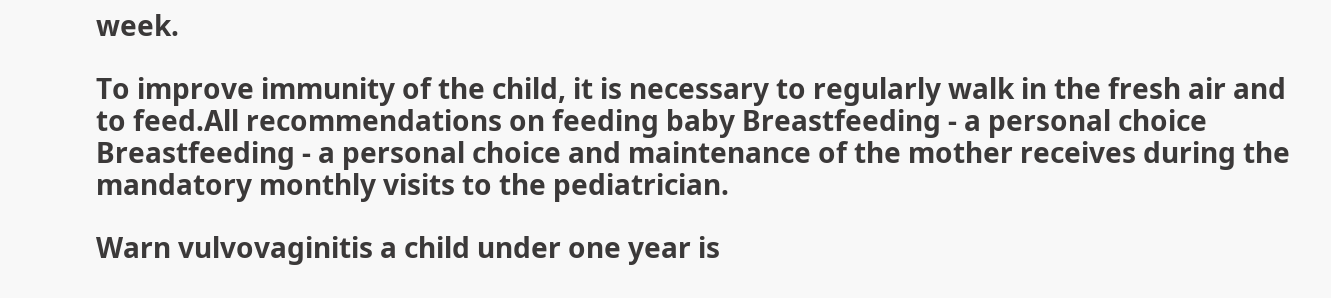week.

To improve immunity of the child, it is necessary to regularly walk in the fresh air and to feed.All recommendations on feeding baby Breastfeeding - a personal choice Breastfeeding - a personal choice and maintenance of the mother receives during the mandatory monthly visits to the pediatrician.

Warn vulvovaginitis a child under one year is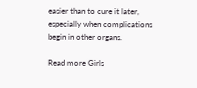easier than to cure it later, especially when complications begin in other organs.

Read more Girls